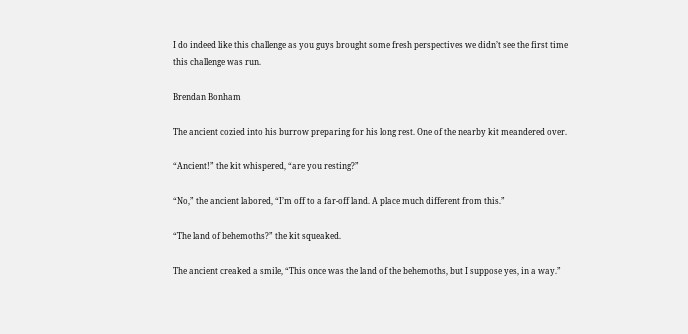I do indeed like this challenge as you guys brought some fresh perspectives we didn’t see the first time this challenge was run.

Brendan Bonham

The ancient cozied into his burrow preparing for his long rest. One of the nearby kit meandered over.

“Ancient!” the kit whispered, “are you resting?”

“No,” the ancient labored, “I’m off to a far-off land. A place much different from this.”

“The land of behemoths?” the kit squeaked.

The ancient creaked a smile, “This once was the land of the behemoths, but I suppose yes, in a way.”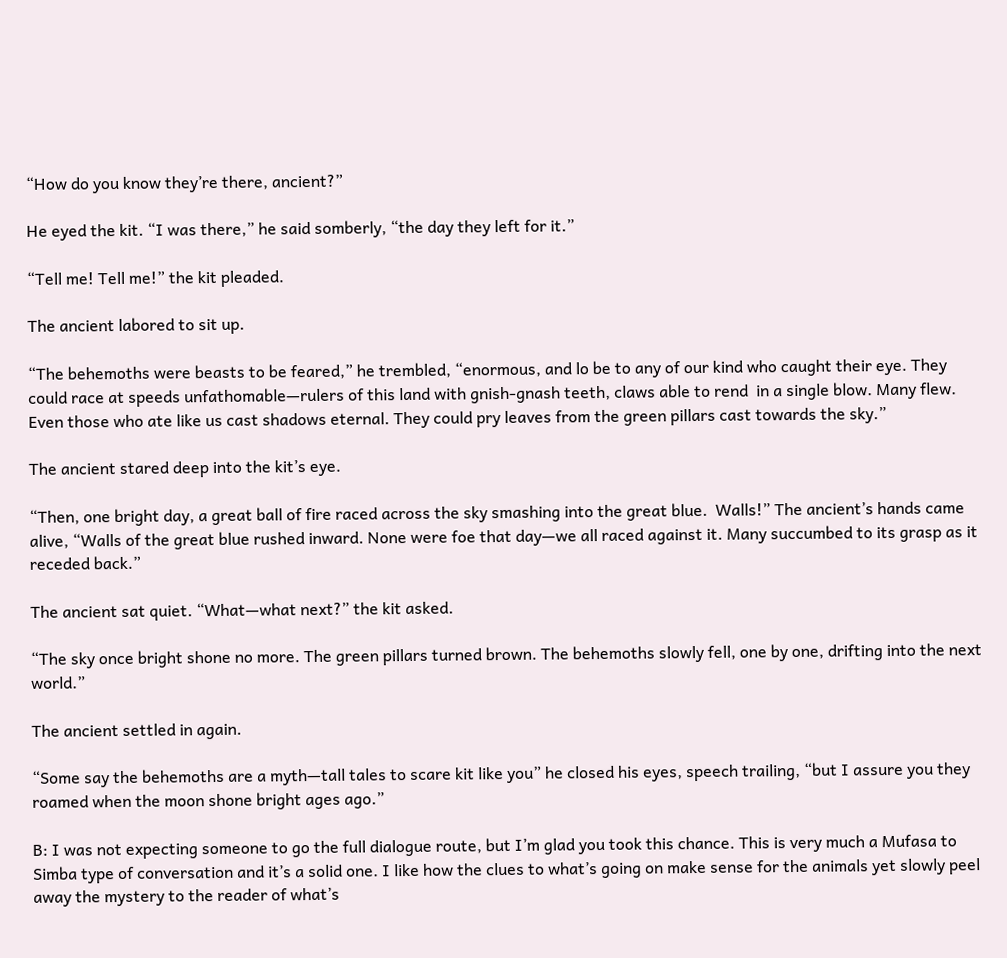“How do you know they’re there, ancient?”

He eyed the kit. “I was there,” he said somberly, “the day they left for it.”

“Tell me! Tell me!” the kit pleaded.

The ancient labored to sit up.

“The behemoths were beasts to be feared,” he trembled, “enormous, and lo be to any of our kind who caught their eye. They could race at speeds unfathomable—rulers of this land with gnish-gnash teeth, claws able to rend  in a single blow. Many flew. Even those who ate like us cast shadows eternal. They could pry leaves from the green pillars cast towards the sky.”

The ancient stared deep into the kit’s eye.

“Then, one bright day, a great ball of fire raced across the sky smashing into the great blue.  Walls!” The ancient’s hands came alive, “Walls of the great blue rushed inward. None were foe that day—we all raced against it. Many succumbed to its grasp as it receded back.”

The ancient sat quiet. “What—what next?” the kit asked.

“The sky once bright shone no more. The green pillars turned brown. The behemoths slowly fell, one by one, drifting into the next world.”

The ancient settled in again.

“Some say the behemoths are a myth—tall tales to scare kit like you” he closed his eyes, speech trailing, “but I assure you they roamed when the moon shone bright ages ago.”

B: I was not expecting someone to go the full dialogue route, but I’m glad you took this chance. This is very much a Mufasa to Simba type of conversation and it’s a solid one. I like how the clues to what’s going on make sense for the animals yet slowly peel away the mystery to the reader of what’s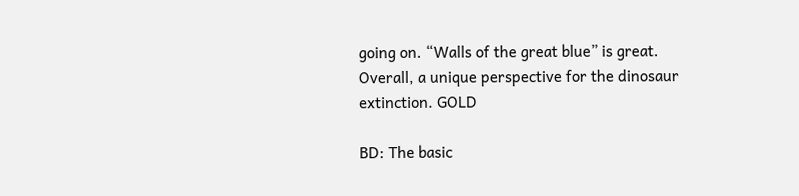going on. “Walls of the great blue” is great. Overall, a unique perspective for the dinosaur extinction. GOLD

BD: The basic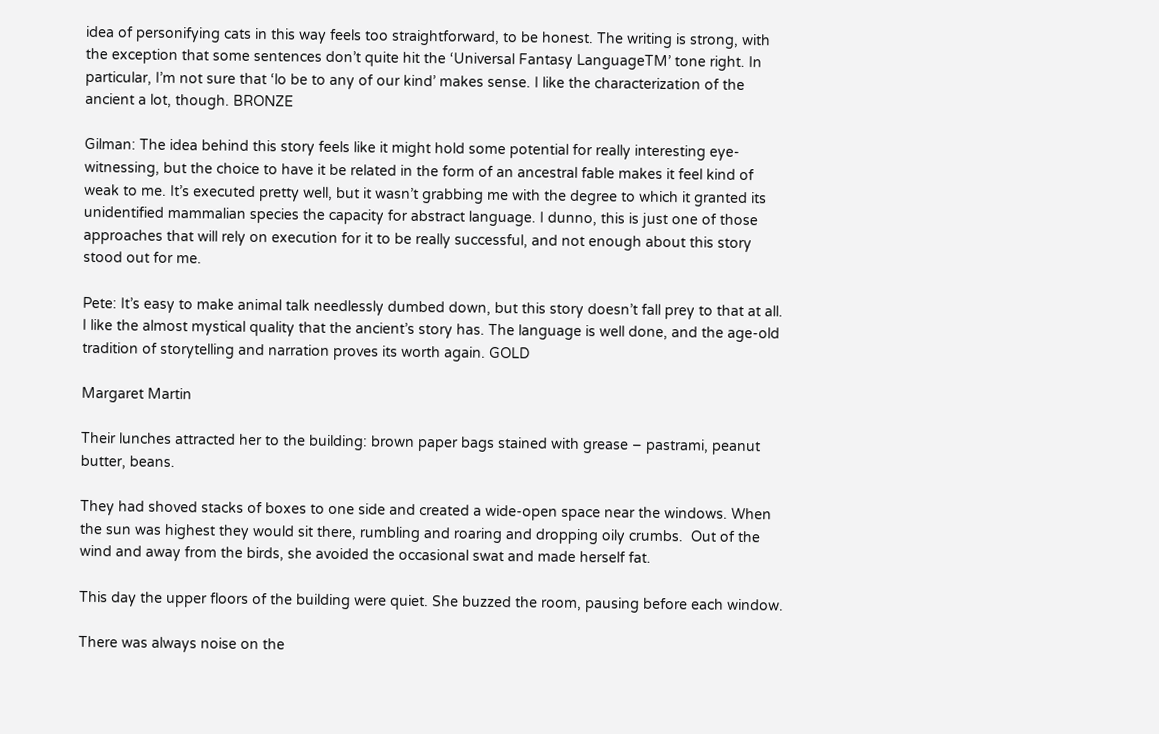idea of personifying cats in this way feels too straightforward, to be honest. The writing is strong, with the exception that some sentences don’t quite hit the ‘Universal Fantasy LanguageTM’ tone right. In particular, I’m not sure that ‘lo be to any of our kind’ makes sense. I like the characterization of the ancient a lot, though. BRONZE

Gilman: The idea behind this story feels like it might hold some potential for really interesting eye-witnessing, but the choice to have it be related in the form of an ancestral fable makes it feel kind of weak to me. It’s executed pretty well, but it wasn’t grabbing me with the degree to which it granted its unidentified mammalian species the capacity for abstract language. I dunno, this is just one of those approaches that will rely on execution for it to be really successful, and not enough about this story stood out for me.

Pete: It’s easy to make animal talk needlessly dumbed down, but this story doesn’t fall prey to that at all. I like the almost mystical quality that the ancient’s story has. The language is well done, and the age-old tradition of storytelling and narration proves its worth again. GOLD

Margaret Martin

Their lunches attracted her to the building: brown paper bags stained with grease – pastrami, peanut butter, beans.

They had shoved stacks of boxes to one side and created a wide-open space near the windows. When the sun was highest they would sit there, rumbling and roaring and dropping oily crumbs.  Out of the wind and away from the birds, she avoided the occasional swat and made herself fat.

This day the upper floors of the building were quiet. She buzzed the room, pausing before each window.

There was always noise on the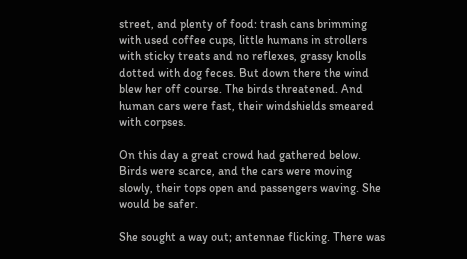street, and plenty of food: trash cans brimming with used coffee cups, little humans in strollers with sticky treats and no reflexes, grassy knolls dotted with dog feces. But down there the wind blew her off course. The birds threatened. And human cars were fast, their windshields smeared with corpses.

On this day a great crowd had gathered below. Birds were scarce, and the cars were moving slowly, their tops open and passengers waving. She would be safer.

She sought a way out; antennae flicking. There was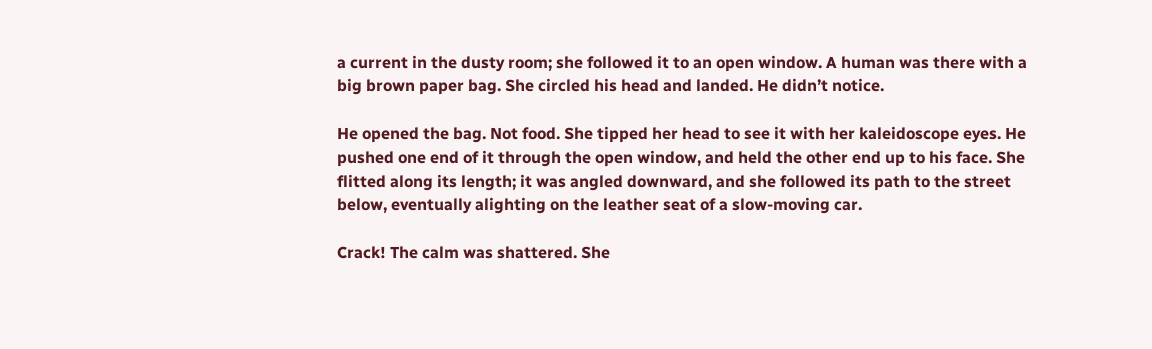a current in the dusty room; she followed it to an open window. A human was there with a big brown paper bag. She circled his head and landed. He didn’t notice.

He opened the bag. Not food. She tipped her head to see it with her kaleidoscope eyes. He pushed one end of it through the open window, and held the other end up to his face. She flitted along its length; it was angled downward, and she followed its path to the street below, eventually alighting on the leather seat of a slow-moving car.

Crack! The calm was shattered. She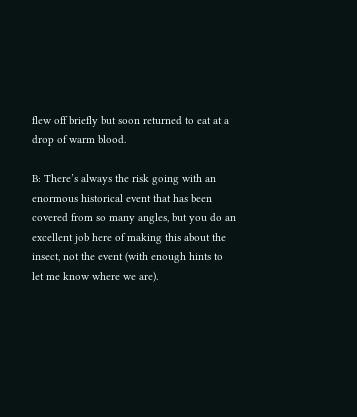flew off briefly but soon returned to eat at a drop of warm blood.

B: There’s always the risk going with an enormous historical event that has been covered from so many angles, but you do an excellent job here of making this about the insect, not the event (with enough hints to let me know where we are).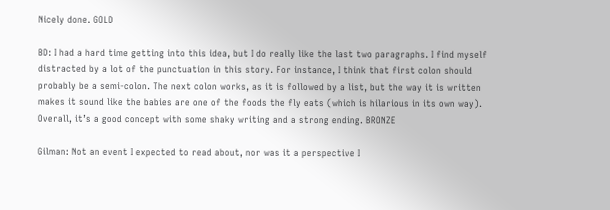Nicely done. GOLD

BD: I had a hard time getting into this idea, but I do really like the last two paragraphs. I find myself distracted by a lot of the punctuation in this story. For instance, I think that first colon should probably be a semi-colon. The next colon works, as it is followed by a list, but the way it is written makes it sound like the babies are one of the foods the fly eats (which is hilarious in its own way). Overall, it’s a good concept with some shaky writing and a strong ending. BRONZE

Gilman: Not an event I expected to read about, nor was it a perspective I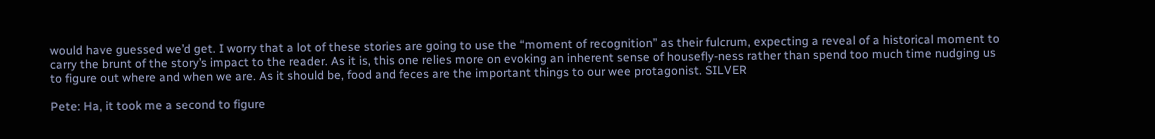would have guessed we’d get. I worry that a lot of these stories are going to use the “moment of recognition” as their fulcrum, expecting a reveal of a historical moment to carry the brunt of the story’s impact to the reader. As it is, this one relies more on evoking an inherent sense of housefly-ness rather than spend too much time nudging us to figure out where and when we are. As it should be, food and feces are the important things to our wee protagonist. SILVER

Pete: Ha, it took me a second to figure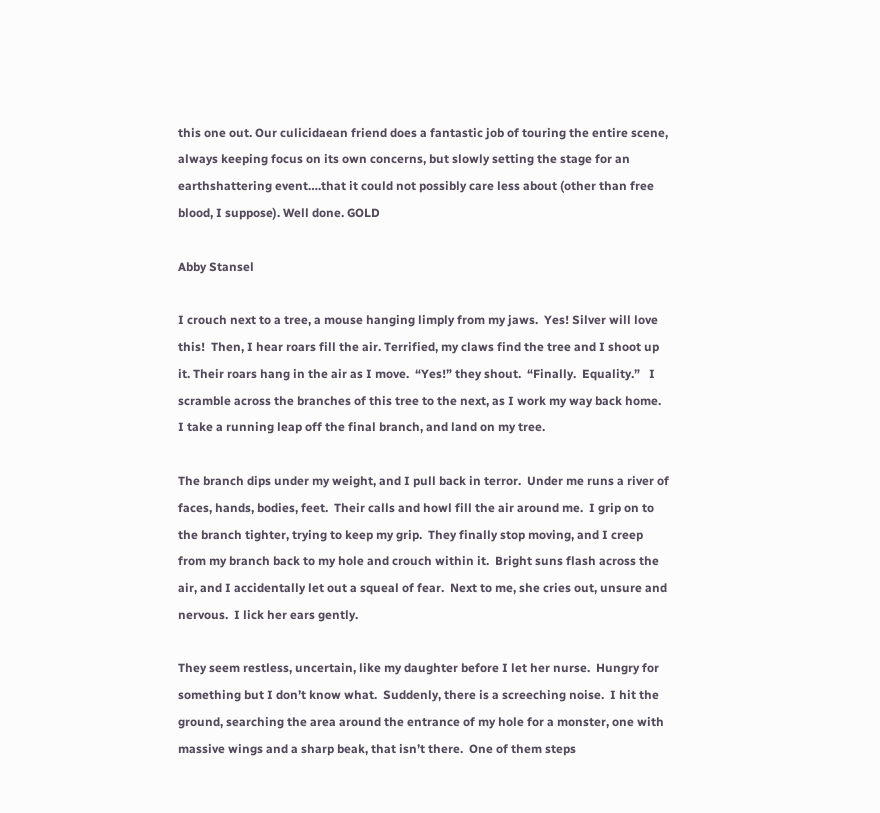this one out. Our culicidaean friend does a fantastic job of touring the entire scene, always keeping focus on its own concerns, but slowly setting the stage for an earthshattering event….that it could not possibly care less about (other than free blood, I suppose). Well done. GOLD

Abby Stansel

I crouch next to a tree, a mouse hanging limply from my jaws.  Yes! Silver will love this!  Then, I hear roars fill the air. Terrified, my claws find the tree and I shoot up it. Their roars hang in the air as I move.  “Yes!” they shout.  “Finally.  Equality.”   I scramble across the branches of this tree to the next, as I work my way back home.  I take a running leap off the final branch, and land on my tree.

The branch dips under my weight, and I pull back in terror.  Under me runs a river of faces, hands, bodies, feet.  Their calls and howl fill the air around me.  I grip on to the branch tighter, trying to keep my grip.  They finally stop moving, and I creep from my branch back to my hole and crouch within it.  Bright suns flash across the air, and I accidentally let out a squeal of fear.  Next to me, she cries out, unsure and nervous.  I lick her ears gently.

They seem restless, uncertain, like my daughter before I let her nurse.  Hungry for something but I don’t know what.  Suddenly, there is a screeching noise.  I hit the ground, searching the area around the entrance of my hole for a monster, one with massive wings and a sharp beak, that isn’t there.  One of them steps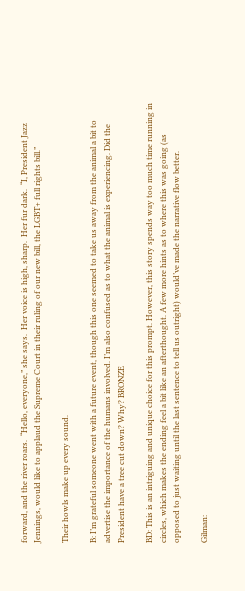forward, and the river roars.  “Hello, everyone,” she says.  Her voice is high, sharp.  Her fur dark.  “I, President Jazz Jennings, would like to applaud the Supreme Court in their ruling of our new bill, the LGBT+ full rights bill.”

Their howls make up every sound.

B: I’m grateful someone went with a future event, though this one seemed to take us away from the animal a bit to advertise the importance of the humans involved. I’m also confused as to what the animal is experiencing. Did the President have a tree cut down? Why? BRONZE

BD: This is an intriguing and unique choice for this prompt. However, this story spends way too much time running in circles, which makes the ending feel a bit like an afterthought. A few more hints as to where this was going (as opposed to just waiting until the last sentence to tell us outright) would’ve made the narrative flow better.

Gilman: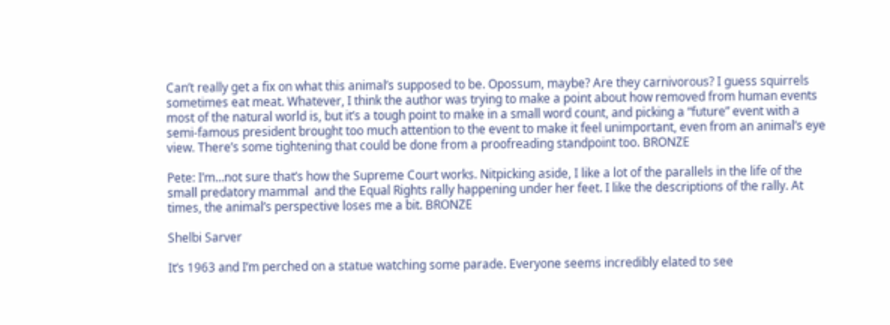Can’t really get a fix on what this animal’s supposed to be. Opossum, maybe? Are they carnivorous? I guess squirrels sometimes eat meat. Whatever, I think the author was trying to make a point about how removed from human events most of the natural world is, but it’s a tough point to make in a small word count, and picking a “future” event with a semi-famous president brought too much attention to the event to make it feel unimportant, even from an animal’s eye view. There’s some tightening that could be done from a proofreading standpoint too. BRONZE

Pete: I’m…not sure that’s how the Supreme Court works. Nitpicking aside, I like a lot of the parallels in the life of the small predatory mammal  and the Equal Rights rally happening under her feet. I like the descriptions of the rally. At times, the animal’s perspective loses me a bit. BRONZE

Shelbi Sarver

It’s 1963 and I’m perched on a statue watching some parade. Everyone seems incredibly elated to see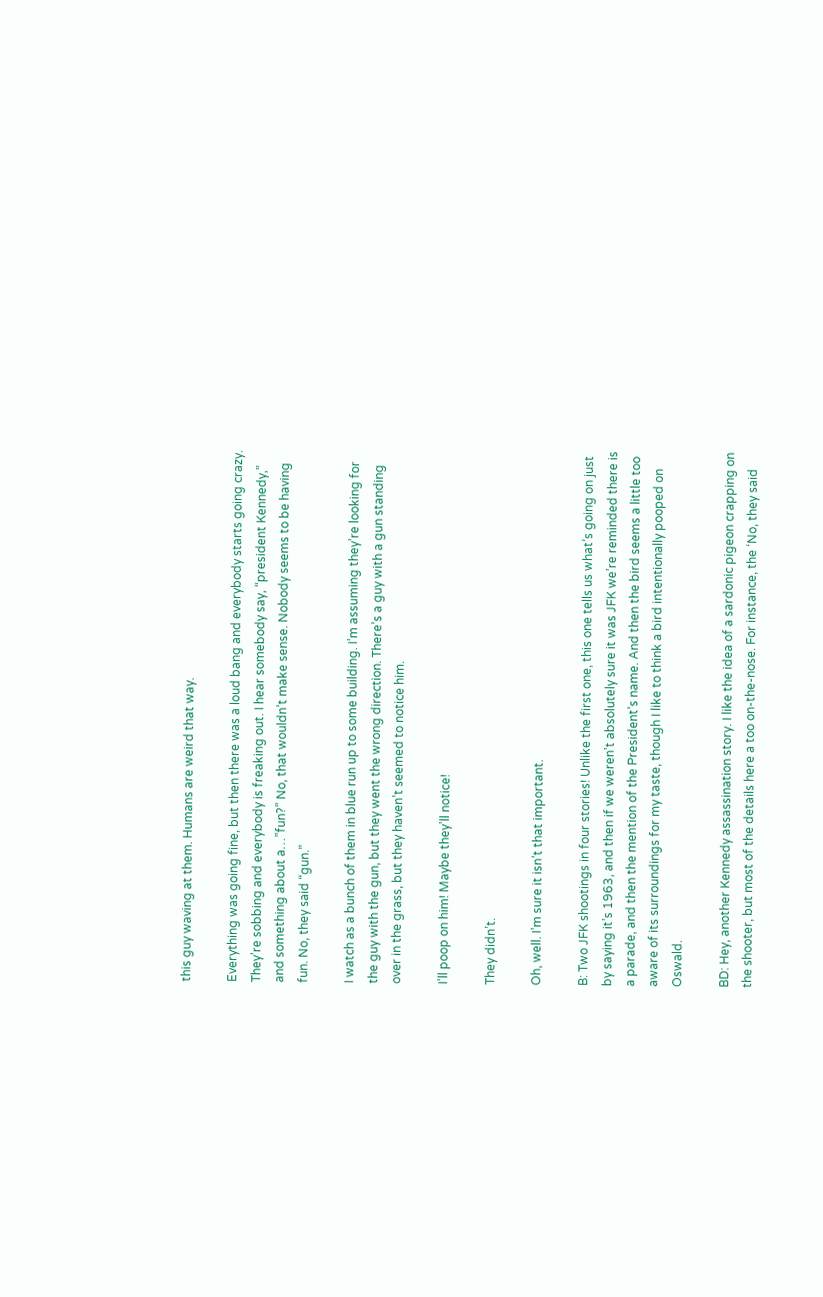this guy waving at them. Humans are weird that way.

Everything was going fine, but then there was a loud bang and everybody starts going crazy. They’re sobbing and everybody is freaking out. I hear somebody say, “president Kennedy,” and something about a…”fun?” No, that wouldn’t make sense. Nobody seems to be having fun. No, they said “gun.”

I watch as a bunch of them in blue run up to some building. I’m assuming they’re looking for the guy with the gun, but they went the wrong direction. There’s a guy with a gun standing over in the grass, but they haven’t seemed to notice him.

I’ll poop on him! Maybe they’ll notice!

They didn’t.

Oh, well. I’m sure it isn’t that important.

B: Two JFK shootings in four stories! Unlike the first one, this one tells us what’s going on just by saying it’s 1963, and then if we weren’t absolutely sure it was JFK we’re reminded there is a parade, and then the mention of the President’s name. And then the bird seems a little too aware of its surroundings for my taste, though I like to think a bird intentionally pooped on Oswald.

BD: Hey, another Kennedy assassination story. I like the idea of a sardonic pigeon crapping on the shooter, but most of the details here a too on-the-nose. For instance, the ‘No, they said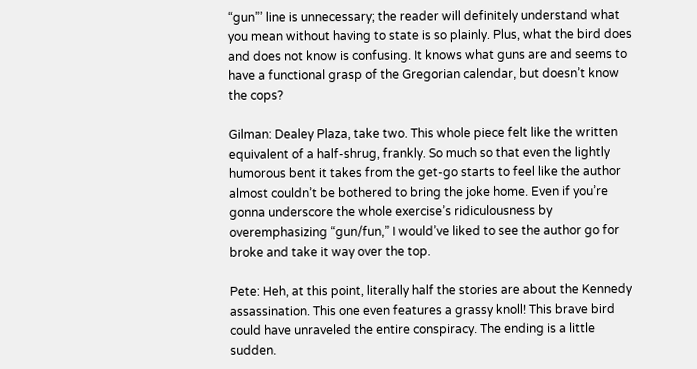“gun”’ line is unnecessary; the reader will definitely understand what you mean without having to state is so plainly. Plus, what the bird does and does not know is confusing. It knows what guns are and seems to have a functional grasp of the Gregorian calendar, but doesn’t know the cops?

Gilman: Dealey Plaza, take two. This whole piece felt like the written equivalent of a half-shrug, frankly. So much so that even the lightly humorous bent it takes from the get-go starts to feel like the author almost couldn’t be bothered to bring the joke home. Even if you’re gonna underscore the whole exercise’s ridiculousness by overemphasizing “gun/fun,” I would’ve liked to see the author go for broke and take it way over the top.

Pete: Heh, at this point, literally half the stories are about the Kennedy assassination. This one even features a grassy knoll! This brave bird could have unraveled the entire conspiracy. The ending is a little sudden.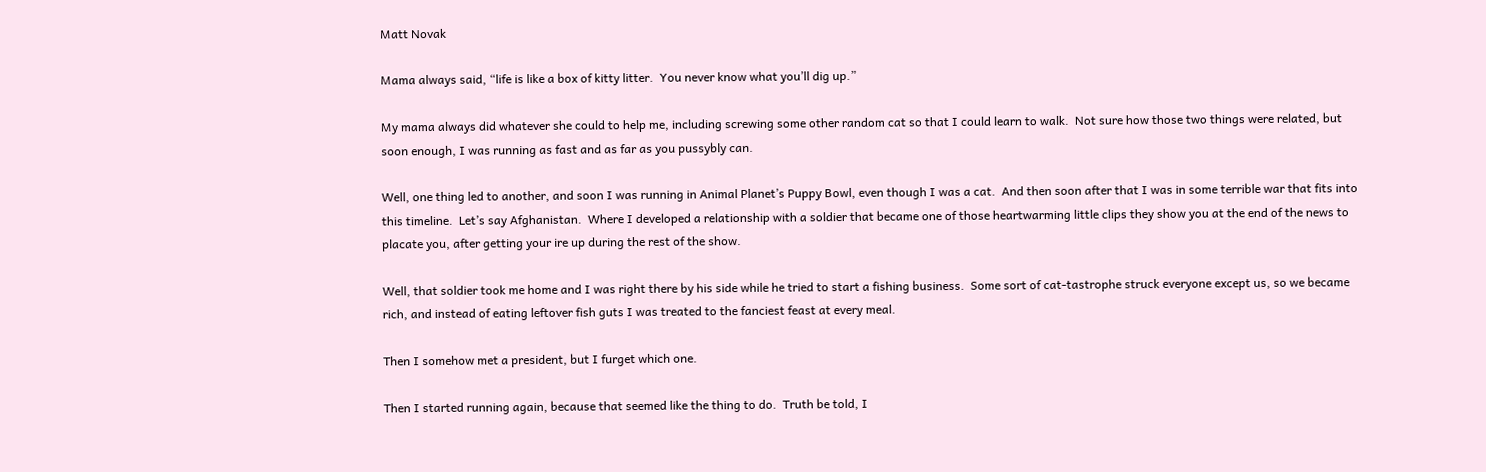Matt Novak

Mama always said, “life is like a box of kitty litter.  You never know what you’ll dig up.”

My mama always did whatever she could to help me, including screwing some other random cat so that I could learn to walk.  Not sure how those two things were related, but soon enough, I was running as fast and as far as you pussybly can.

Well, one thing led to another, and soon I was running in Animal Planet’s Puppy Bowl, even though I was a cat.  And then soon after that I was in some terrible war that fits into this timeline.  Let’s say Afghanistan.  Where I developed a relationship with a soldier that became one of those heartwarming little clips they show you at the end of the news to placate you, after getting your ire up during the rest of the show.

Well, that soldier took me home and I was right there by his side while he tried to start a fishing business.  Some sort of cat-tastrophe struck everyone except us, so we became rich, and instead of eating leftover fish guts I was treated to the fanciest feast at every meal.

Then I somehow met a president, but I furget which one.

Then I started running again, because that seemed like the thing to do.  Truth be told, I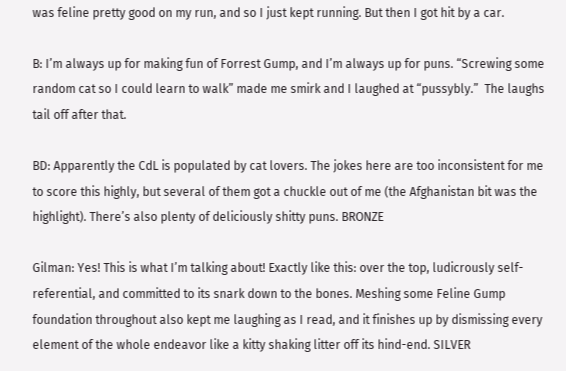was feline pretty good on my run, and so I just kept running. But then I got hit by a car.

B: I’m always up for making fun of Forrest Gump, and I’m always up for puns. “Screwing some random cat so I could learn to walk” made me smirk and I laughed at “pussybly.”  The laughs tail off after that.

BD: Apparently the CdL is populated by cat lovers. The jokes here are too inconsistent for me to score this highly, but several of them got a chuckle out of me (the Afghanistan bit was the highlight). There’s also plenty of deliciously shitty puns. BRONZE

Gilman: Yes! This is what I’m talking about! Exactly like this: over the top, ludicrously self-referential, and committed to its snark down to the bones. Meshing some Feline Gump foundation throughout also kept me laughing as I read, and it finishes up by dismissing every element of the whole endeavor like a kitty shaking litter off its hind-end. SILVER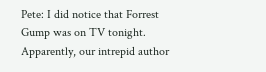Pete: I did notice that Forrest Gump was on TV tonight. Apparently, our intrepid author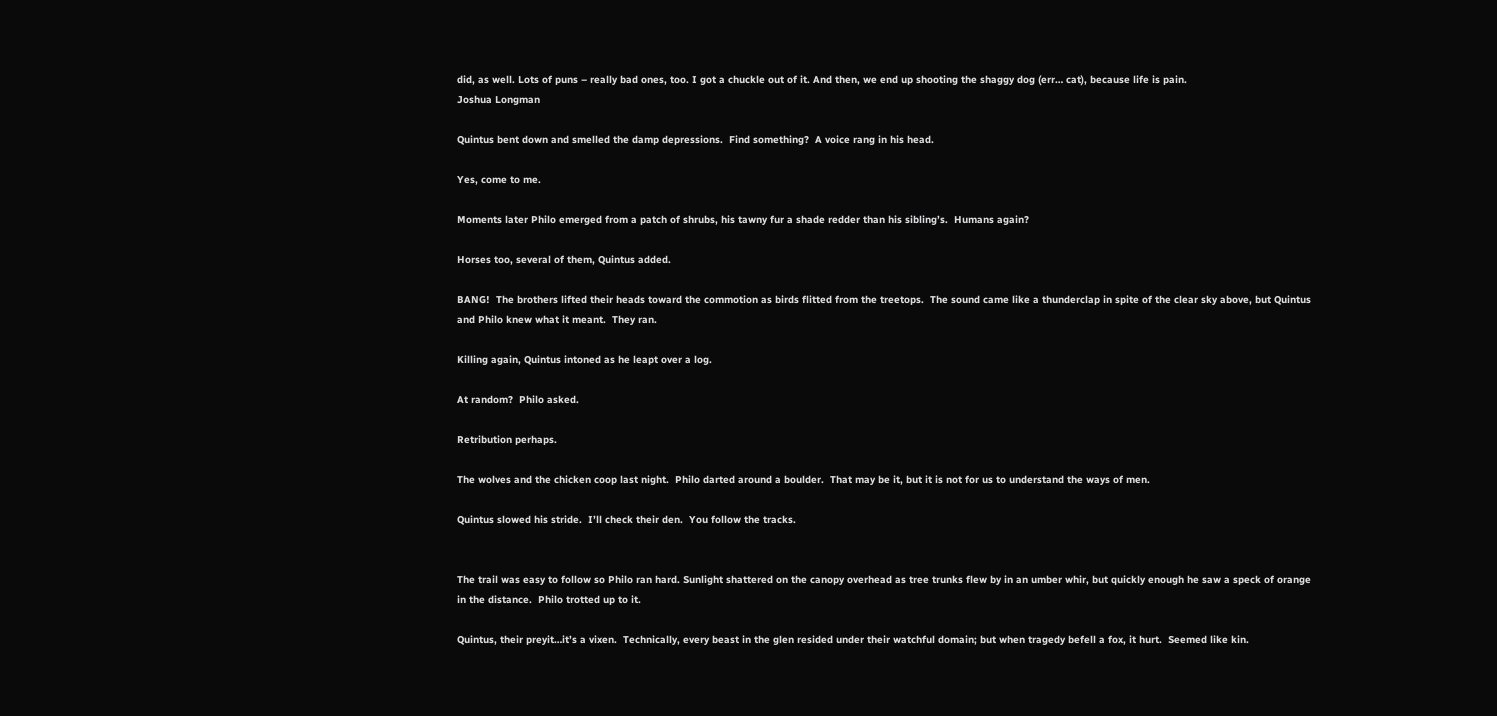did, as well. Lots of puns – really bad ones, too. I got a chuckle out of it. And then, we end up shooting the shaggy dog (err… cat), because life is pain.
Joshua Longman

Quintus bent down and smelled the damp depressions.  Find something?  A voice rang in his head.

Yes, come to me.

Moments later Philo emerged from a patch of shrubs, his tawny fur a shade redder than his sibling’s.  Humans again?

Horses too, several of them, Quintus added.

BANG!  The brothers lifted their heads toward the commotion as birds flitted from the treetops.  The sound came like a thunderclap in spite of the clear sky above, but Quintus and Philo knew what it meant.  They ran.

Killing again, Quintus intoned as he leapt over a log.

At random?  Philo asked.

Retribution perhaps.

The wolves and the chicken coop last night.  Philo darted around a boulder.  That may be it, but it is not for us to understand the ways of men.

Quintus slowed his stride.  I’ll check their den.  You follow the tracks.


The trail was easy to follow so Philo ran hard. Sunlight shattered on the canopy overhead as tree trunks flew by in an umber whir, but quickly enough he saw a speck of orange in the distance.  Philo trotted up to it.

Quintus, their preyit…it’s a vixen.  Technically, every beast in the glen resided under their watchful domain; but when tragedy befell a fox, it hurt.  Seemed like kin.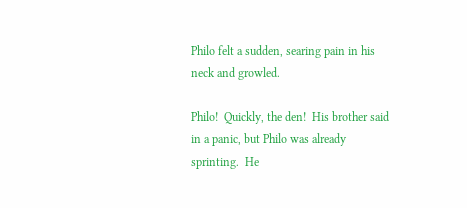Philo felt a sudden, searing pain in his neck and growled.

Philo!  Quickly, the den!  His brother said in a panic, but Philo was already sprinting.  He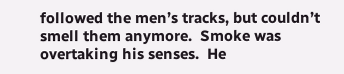followed the men’s tracks, but couldn’t smell them anymore.  Smoke was overtaking his senses.  He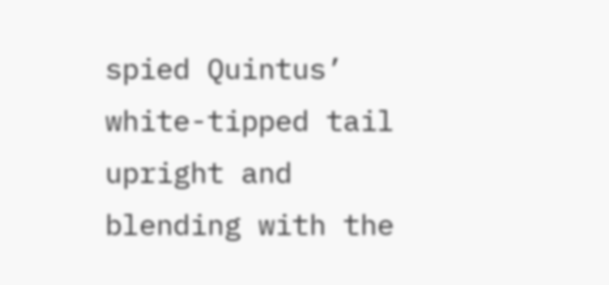spied Quintus’ white-tipped tail upright and blending with the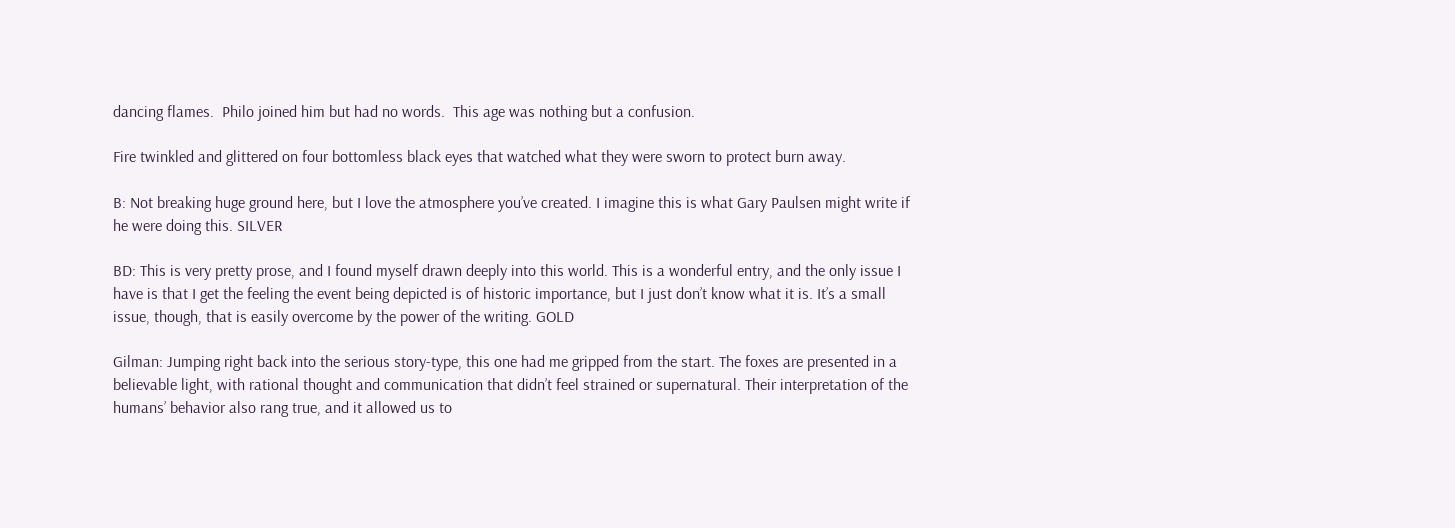dancing flames.  Philo joined him but had no words.  This age was nothing but a confusion.

Fire twinkled and glittered on four bottomless black eyes that watched what they were sworn to protect burn away.

B: Not breaking huge ground here, but I love the atmosphere you’ve created. I imagine this is what Gary Paulsen might write if he were doing this. SILVER

BD: This is very pretty prose, and I found myself drawn deeply into this world. This is a wonderful entry, and the only issue I have is that I get the feeling the event being depicted is of historic importance, but I just don’t know what it is. It’s a small issue, though, that is easily overcome by the power of the writing. GOLD

Gilman: Jumping right back into the serious story-type, this one had me gripped from the start. The foxes are presented in a believable light, with rational thought and communication that didn’t feel strained or supernatural. Their interpretation of the humans’ behavior also rang true, and it allowed us to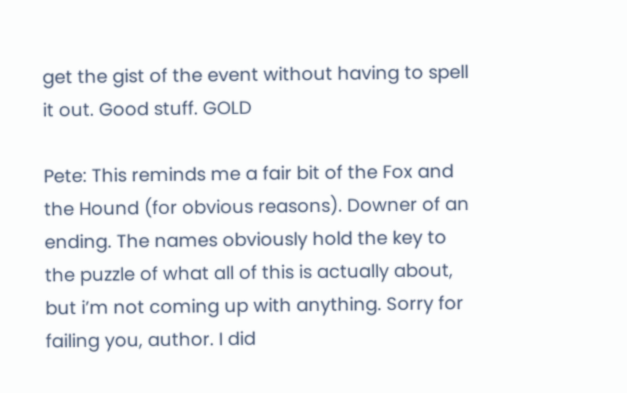get the gist of the event without having to spell it out. Good stuff. GOLD

Pete: This reminds me a fair bit of the Fox and the Hound (for obvious reasons). Downer of an ending. The names obviously hold the key to the puzzle of what all of this is actually about, but i’m not coming up with anything. Sorry for failing you, author. I did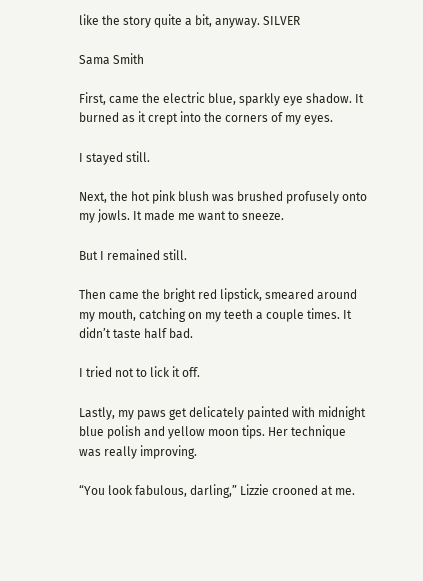like the story quite a bit, anyway. SILVER

Sama Smith

First, came the electric blue, sparkly eye shadow. It burned as it crept into the corners of my eyes.

I stayed still.

Next, the hot pink blush was brushed profusely onto my jowls. It made me want to sneeze.

But I remained still.

Then came the bright red lipstick, smeared around my mouth, catching on my teeth a couple times. It didn’t taste half bad.

I tried not to lick it off.

Lastly, my paws get delicately painted with midnight blue polish and yellow moon tips. Her technique was really improving.

“You look fabulous, darling,” Lizzie crooned at me.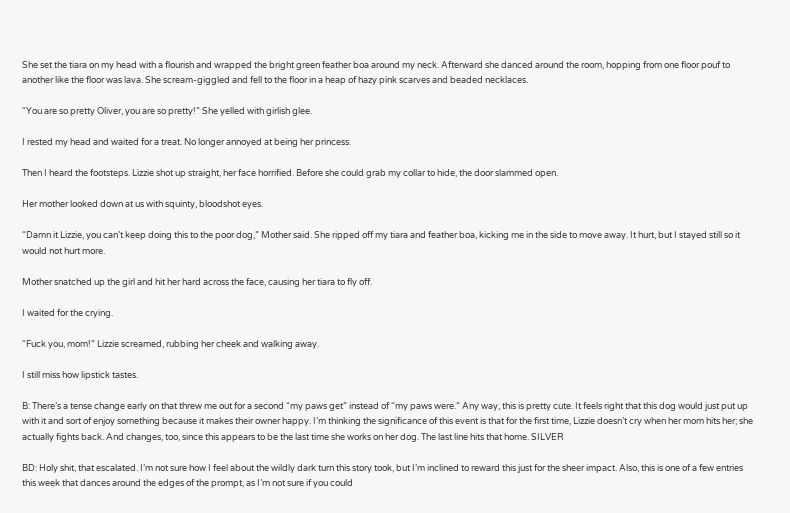She set the tiara on my head with a flourish and wrapped the bright green feather boa around my neck. Afterward she danced around the room, hopping from one floor pouf to another like the floor was lava. She scream-giggled and fell to the floor in a heap of hazy pink scarves and beaded necklaces.

“You are so pretty Oliver, you are so pretty!” She yelled with girlish glee.

I rested my head and waited for a treat. No longer annoyed at being her princess.

Then I heard the footsteps. Lizzie shot up straight, her face horrified. Before she could grab my collar to hide, the door slammed open.

Her mother looked down at us with squinty, bloodshot eyes.

“Damn it Lizzie, you can’t keep doing this to the poor dog,” Mother said. She ripped off my tiara and feather boa, kicking me in the side to move away. It hurt, but I stayed still so it would not hurt more.

Mother snatched up the girl and hit her hard across the face, causing her tiara to fly off.

I waited for the crying.

“Fuck you, mom!” Lizzie screamed, rubbing her cheek and walking away.

I still miss how lipstick tastes.

B: There’s a tense change early on that threw me out for a second “my paws get” instead of “my paws were.” Any way, this is pretty cute. It feels right that this dog would just put up with it and sort of enjoy something because it makes their owner happy. I’m thinking the significance of this event is that for the first time, Lizzie doesn’t cry when her mom hits her; she actually fights back. And changes, too, since this appears to be the last time she works on her dog. The last line hits that home. SILVER

BD: Holy shit, that escalated. I’m not sure how I feel about the wildly dark turn this story took, but I’m inclined to reward this just for the sheer impact. Also, this is one of a few entries this week that dances around the edges of the prompt, as I’m not sure if you could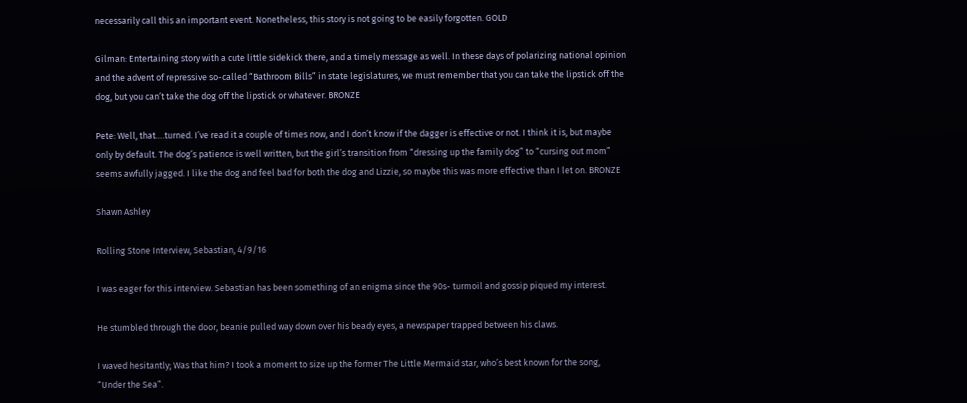necessarily call this an important event. Nonetheless, this story is not going to be easily forgotten. GOLD

Gilman: Entertaining story with a cute little sidekick there, and a timely message as well. In these days of polarizing national opinion and the advent of repressive so-called “Bathroom Bills” in state legislatures, we must remember that you can take the lipstick off the dog, but you can’t take the dog off the lipstick or whatever. BRONZE

Pete: Well, that….turned. I’ve read it a couple of times now, and I don’t know if the dagger is effective or not. I think it is, but maybe only by default. The dog’s patience is well written, but the girl’s transition from “dressing up the family dog” to “cursing out mom” seems awfully jagged. I like the dog and feel bad for both the dog and Lizzie, so maybe this was more effective than I let on. BRONZE

Shawn Ashley

Rolling Stone Interview, Sebastian, 4/9/16

I was eager for this interview. Sebastian has been something of an enigma since the 90s- turmoil and gossip piqued my interest.

He stumbled through the door, beanie pulled way down over his beady eyes, a newspaper trapped between his claws.

I waved hesitantly; Was that him? I took a moment to size up the former The Little Mermaid star, who’s best known for the song, “Under the Sea”.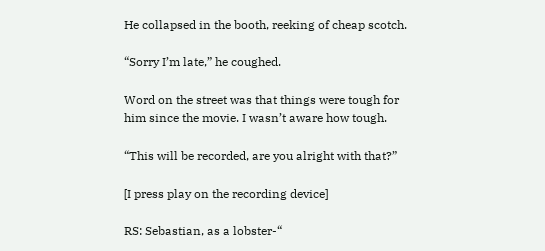He collapsed in the booth, reeking of cheap scotch.

“Sorry I’m late,” he coughed.

Word on the street was that things were tough for him since the movie. I wasn’t aware how tough.

“This will be recorded, are you alright with that?”

[I press play on the recording device]

RS: Sebastian, as a lobster-“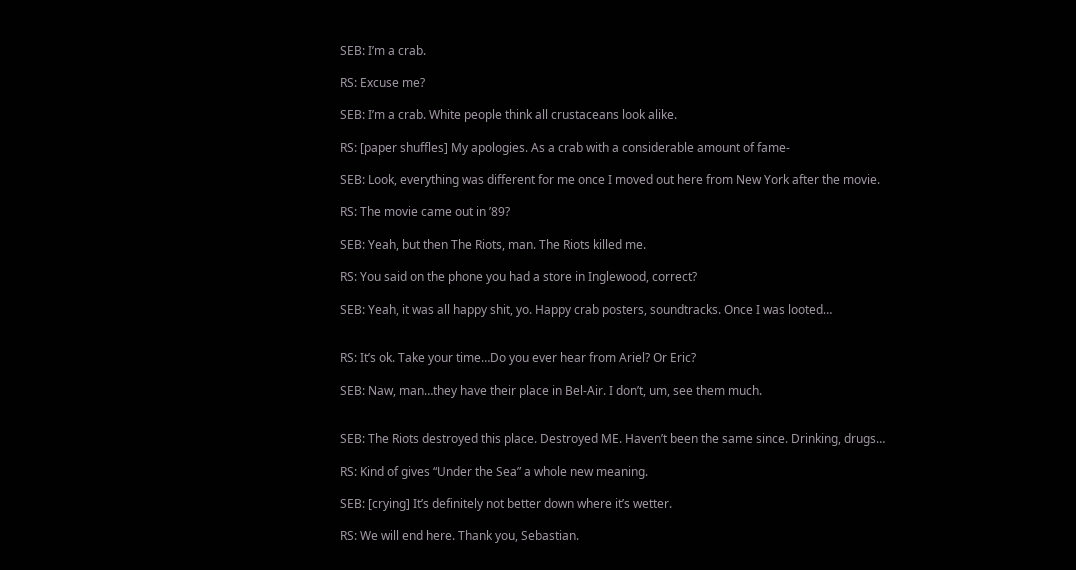SEB: I’m a crab.

RS: Excuse me?

SEB: I’m a crab. White people think all crustaceans look alike.

RS: [paper shuffles] My apologies. As a crab with a considerable amount of fame-

SEB: Look, everything was different for me once I moved out here from New York after the movie.

RS: The movie came out in ’89?

SEB: Yeah, but then The Riots, man. The Riots killed me.

RS: You said on the phone you had a store in Inglewood, correct?

SEB: Yeah, it was all happy shit, yo. Happy crab posters, soundtracks. Once I was looted…


RS: It’s ok. Take your time…Do you ever hear from Ariel? Or Eric?

SEB: Naw, man…they have their place in Bel-Air. I don’t, um, see them much.


SEB: The Riots destroyed this place. Destroyed ME. Haven’t been the same since. Drinking, drugs…

RS: Kind of gives “Under the Sea” a whole new meaning.

SEB: [crying] It’s definitely not better down where it’s wetter.

RS: We will end here. Thank you, Sebastian.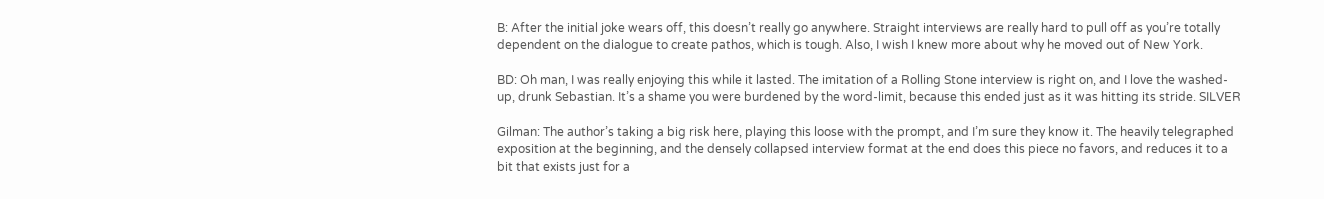B: After the initial joke wears off, this doesn’t really go anywhere. Straight interviews are really hard to pull off as you’re totally dependent on the dialogue to create pathos, which is tough. Also, I wish I knew more about why he moved out of New York.

BD: Oh man, I was really enjoying this while it lasted. The imitation of a Rolling Stone interview is right on, and I love the washed-up, drunk Sebastian. It’s a shame you were burdened by the word-limit, because this ended just as it was hitting its stride. SILVER

Gilman: The author’s taking a big risk here, playing this loose with the prompt, and I’m sure they know it. The heavily telegraphed exposition at the beginning, and the densely collapsed interview format at the end does this piece no favors, and reduces it to a bit that exists just for a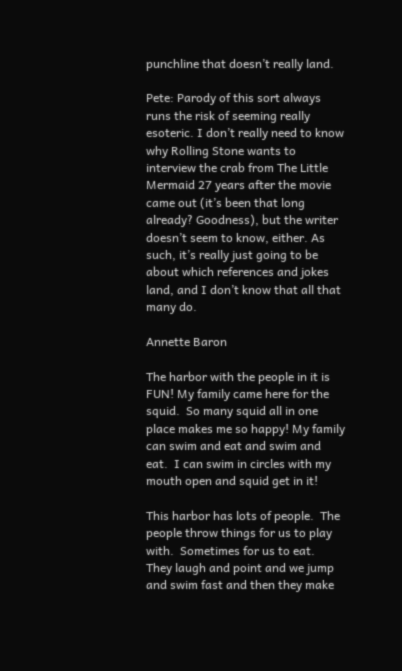punchline that doesn’t really land.

Pete: Parody of this sort always runs the risk of seeming really esoteric. I don’t really need to know why Rolling Stone wants to interview the crab from The Little Mermaid 27 years after the movie came out (it’s been that long already? Goodness), but the writer doesn’t seem to know, either. As such, it’s really just going to be about which references and jokes land, and I don’t know that all that many do.

Annette Baron

The harbor with the people in it is FUN! My family came here for the squid.  So many squid all in one place makes me so happy! My family can swim and eat and swim and eat.  I can swim in circles with my mouth open and squid get in it!

This harbor has lots of people.  The people throw things for us to play with.  Sometimes for us to eat.  They laugh and point and we jump and swim fast and then they make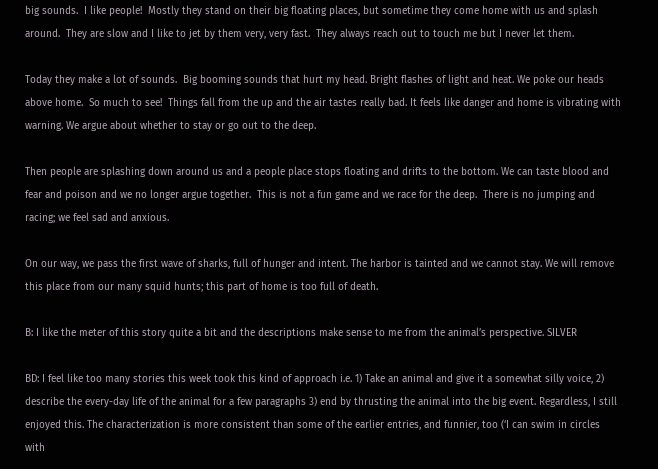big sounds.  I like people!  Mostly they stand on their big floating places, but sometime they come home with us and splash around.  They are slow and I like to jet by them very, very fast.  They always reach out to touch me but I never let them.

Today they make a lot of sounds.  Big booming sounds that hurt my head. Bright flashes of light and heat. We poke our heads above home.  So much to see!  Things fall from the up and the air tastes really bad. It feels like danger and home is vibrating with warning. We argue about whether to stay or go out to the deep.

Then people are splashing down around us and a people place stops floating and drifts to the bottom. We can taste blood and fear and poison and we no longer argue together.  This is not a fun game and we race for the deep.  There is no jumping and racing; we feel sad and anxious.

On our way, we pass the first wave of sharks, full of hunger and intent. The harbor is tainted and we cannot stay. We will remove this place from our many squid hunts; this part of home is too full of death.

B: I like the meter of this story quite a bit and the descriptions make sense to me from the animal’s perspective. SILVER

BD: I feel like too many stories this week took this kind of approach i.e. 1) Take an animal and give it a somewhat silly voice, 2) describe the every-day life of the animal for a few paragraphs 3) end by thrusting the animal into the big event. Regardless, I still enjoyed this. The characterization is more consistent than some of the earlier entries, and funnier, too (‘I can swim in circles with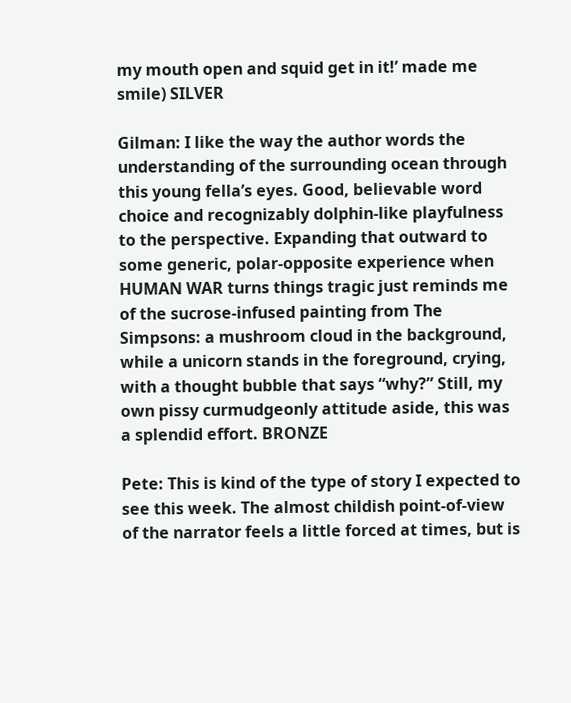my mouth open and squid get in it!’ made me smile) SILVER

Gilman: I like the way the author words the understanding of the surrounding ocean through this young fella’s eyes. Good, believable word choice and recognizably dolphin-like playfulness to the perspective. Expanding that outward to some generic, polar-opposite experience when HUMAN WAR turns things tragic just reminds me of the sucrose-infused painting from The Simpsons: a mushroom cloud in the background, while a unicorn stands in the foreground, crying, with a thought bubble that says “why?” Still, my own pissy curmudgeonly attitude aside, this was a splendid effort. BRONZE

Pete: This is kind of the type of story I expected to see this week. The almost childish point-of-view of the narrator feels a little forced at times, but is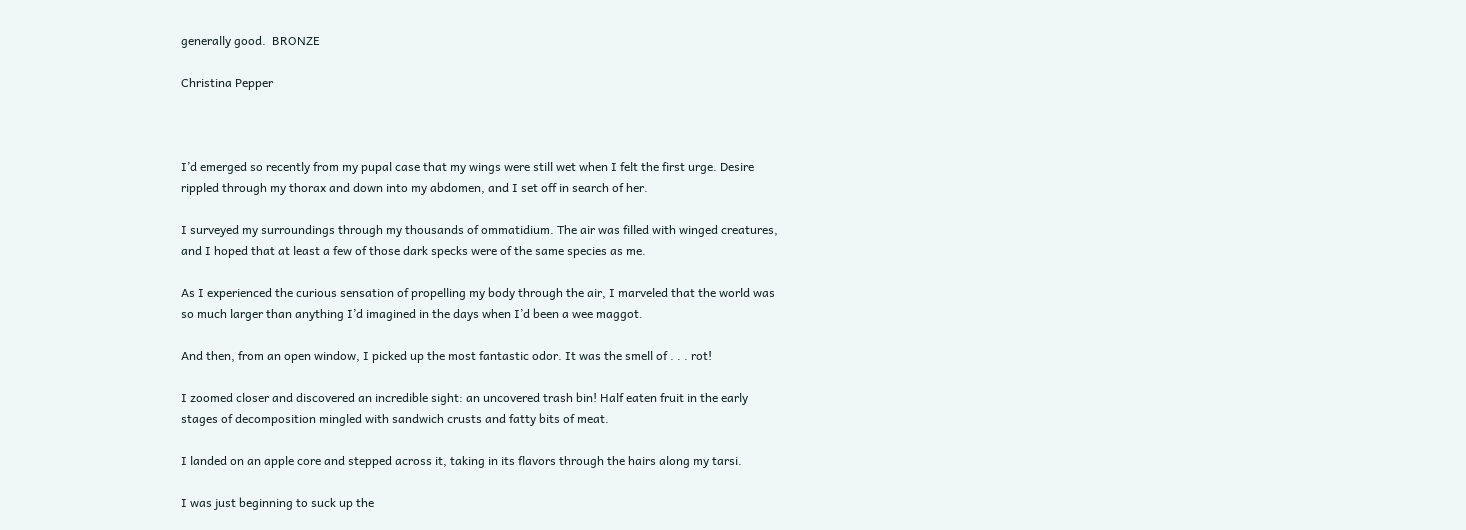generally good.  BRONZE

Christina Pepper



I’d emerged so recently from my pupal case that my wings were still wet when I felt the first urge. Desire rippled through my thorax and down into my abdomen, and I set off in search of her.

I surveyed my surroundings through my thousands of ommatidium. The air was filled with winged creatures, and I hoped that at least a few of those dark specks were of the same species as me.

As I experienced the curious sensation of propelling my body through the air, I marveled that the world was so much larger than anything I’d imagined in the days when I’d been a wee maggot.

And then, from an open window, I picked up the most fantastic odor. It was the smell of . . . rot!

I zoomed closer and discovered an incredible sight: an uncovered trash bin! Half eaten fruit in the early stages of decomposition mingled with sandwich crusts and fatty bits of meat.

I landed on an apple core and stepped across it, taking in its flavors through the hairs along my tarsi.

I was just beginning to suck up the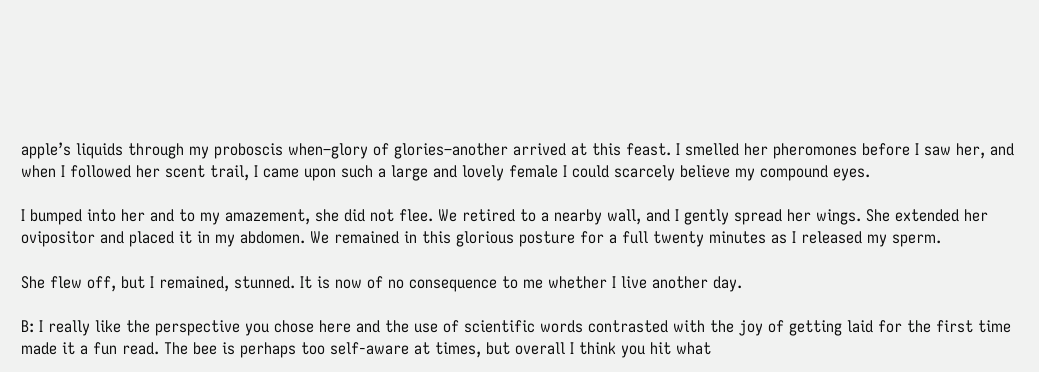apple’s liquids through my proboscis when–glory of glories–another arrived at this feast. I smelled her pheromones before I saw her, and when I followed her scent trail, I came upon such a large and lovely female I could scarcely believe my compound eyes.

I bumped into her and to my amazement, she did not flee. We retired to a nearby wall, and I gently spread her wings. She extended her ovipositor and placed it in my abdomen. We remained in this glorious posture for a full twenty minutes as I released my sperm.

She flew off, but I remained, stunned. It is now of no consequence to me whether I live another day.

B: I really like the perspective you chose here and the use of scientific words contrasted with the joy of getting laid for the first time made it a fun read. The bee is perhaps too self-aware at times, but overall I think you hit what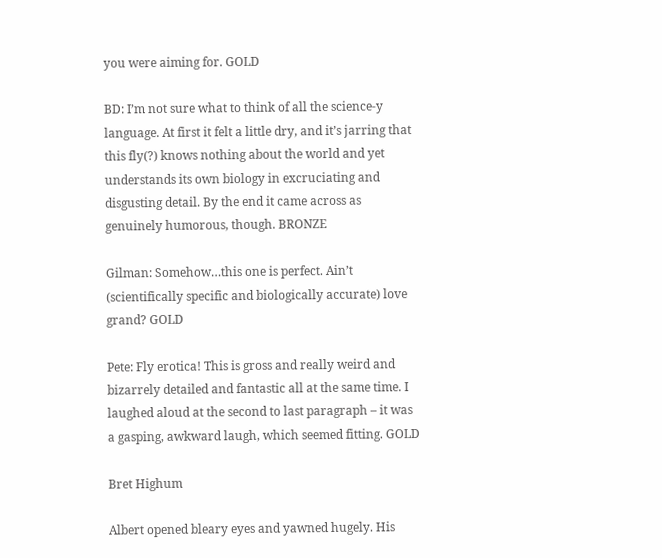you were aiming for. GOLD

BD: I’m not sure what to think of all the science-y language. At first it felt a little dry, and it’s jarring that this fly(?) knows nothing about the world and yet understands its own biology in excruciating and disgusting detail. By the end it came across as genuinely humorous, though. BRONZE

Gilman: Somehow…this one is perfect. Ain’t (scientifically specific and biologically accurate) love grand? GOLD

Pete: Fly erotica! This is gross and really weird and bizarrely detailed and fantastic all at the same time. I laughed aloud at the second to last paragraph – it was a gasping, awkward laugh, which seemed fitting. GOLD

Bret Highum

Albert opened bleary eyes and yawned hugely. His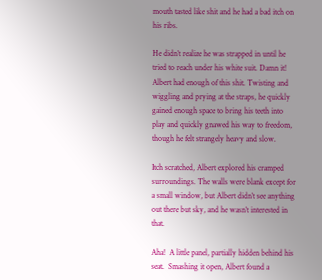mouth tasted like shit and he had a bad itch on his ribs.

He didn’t realize he was strapped in until he tried to reach under his white suit. Damn it!  Albert had enough of this shit. Twisting and wiggling and prying at the straps, he quickly gained enough space to bring his teeth into play and quickly gnawed his way to freedom, though he felt strangely heavy and slow.

Itch scratched, Albert explored his cramped surroundings. The walls were blank except for a small window, but Albert didn’t see anything out there but sky, and he wasn’t interested in that.

Aha!  A little panel, partially hidden behind his seat.  Smashing it open, Albert found a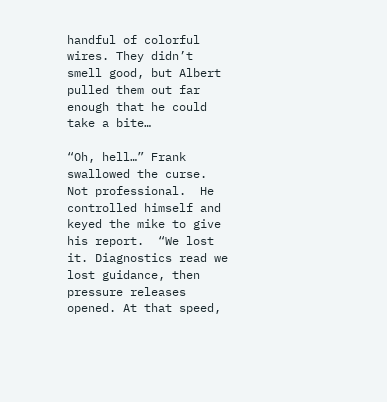handful of colorful wires. They didn’t smell good, but Albert pulled them out far enough that he could take a bite…

“Oh, hell…” Frank swallowed the curse. Not professional.  He controlled himself and keyed the mike to give his report.  “We lost it. Diagnostics read we lost guidance, then pressure releases opened. At that speed,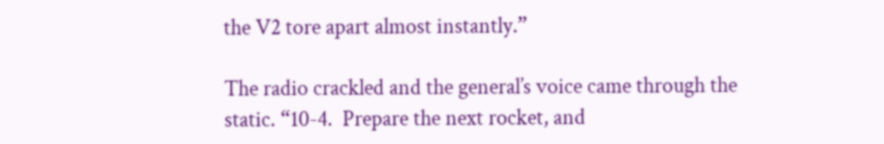the V2 tore apart almost instantly.”

The radio crackled and the general’s voice came through the static. “10-4.  Prepare the next rocket, and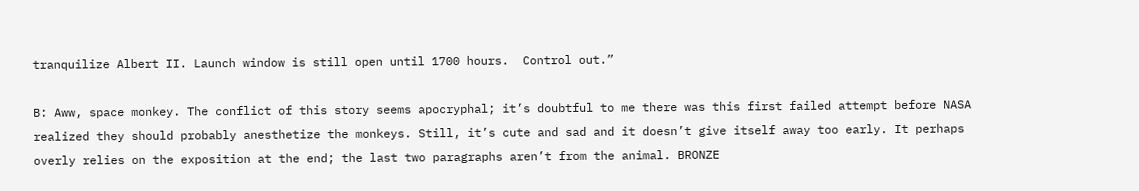tranquilize Albert II. Launch window is still open until 1700 hours.  Control out.”

B: Aww, space monkey. The conflict of this story seems apocryphal; it’s doubtful to me there was this first failed attempt before NASA realized they should probably anesthetize the monkeys. Still, it’s cute and sad and it doesn’t give itself away too early. It perhaps overly relies on the exposition at the end; the last two paragraphs aren’t from the animal. BRONZE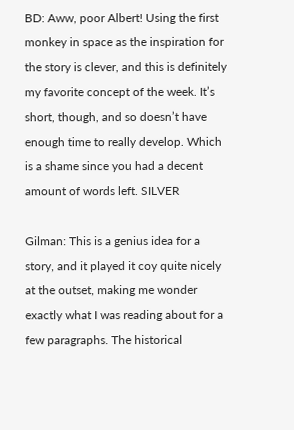BD: Aww, poor Albert! Using the first monkey in space as the inspiration for the story is clever, and this is definitely my favorite concept of the week. It’s short, though, and so doesn’t have enough time to really develop. Which is a shame since you had a decent amount of words left. SILVER

Gilman: This is a genius idea for a story, and it played it coy quite nicely at the outset, making me wonder exactly what I was reading about for a few paragraphs. The historical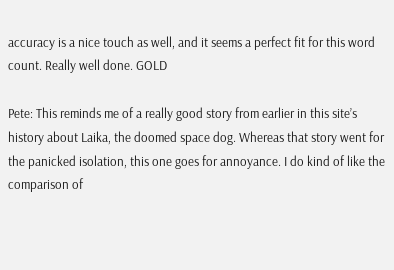accuracy is a nice touch as well, and it seems a perfect fit for this word count. Really well done. GOLD

Pete: This reminds me of a really good story from earlier in this site’s history about Laika, the doomed space dog. Whereas that story went for the panicked isolation, this one goes for annoyance. I do kind of like the comparison of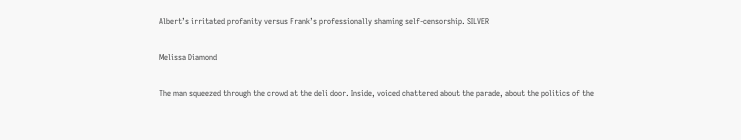Albert’s irritated profanity versus Frank’s professionally shaming self-censorship. SILVER

Melissa Diamond

The man squeezed through the crowd at the deli door. Inside, voiced chattered about the parade, about the politics of the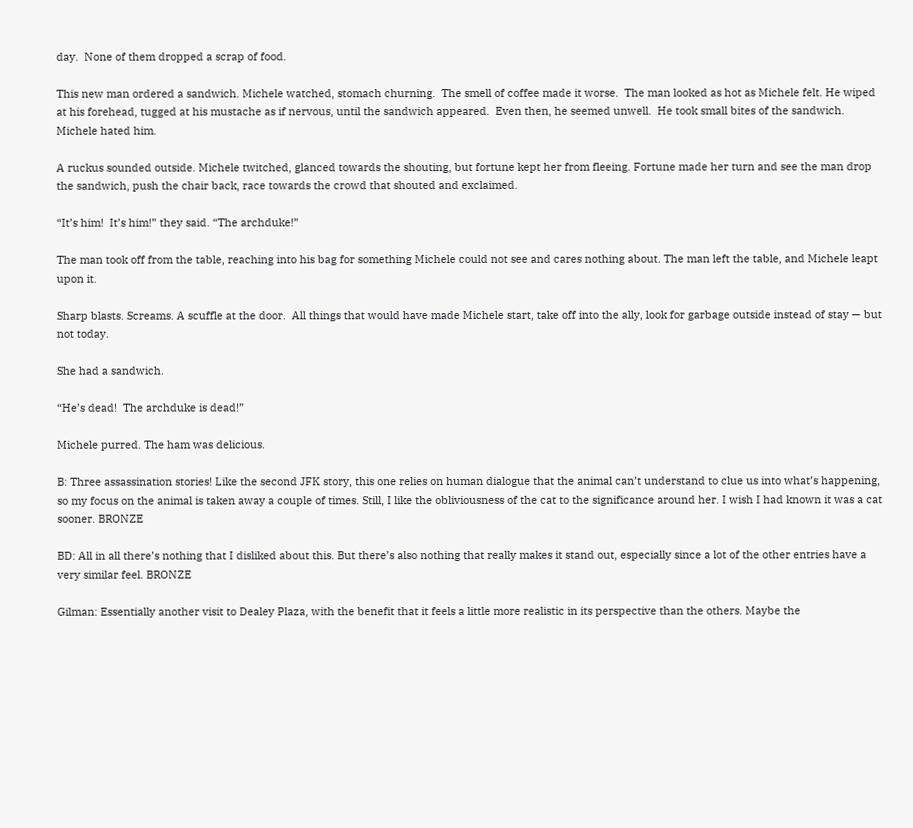day.  None of them dropped a scrap of food.

This new man ordered a sandwich. Michele watched, stomach churning.  The smell of coffee made it worse.  The man looked as hot as Michele felt. He wiped at his forehead, tugged at his mustache as if nervous, until the sandwich appeared.  Even then, he seemed unwell.  He took small bites of the sandwich. Michele hated him.

A ruckus sounded outside. Michele twitched, glanced towards the shouting, but fortune kept her from fleeing. Fortune made her turn and see the man drop the sandwich, push the chair back, race towards the crowd that shouted and exclaimed.

“It’s him!  It’s him!” they said. “The archduke!”

The man took off from the table, reaching into his bag for something Michele could not see and cares nothing about. The man left the table, and Michele leapt upon it.

Sharp blasts. Screams. A scuffle at the door.  All things that would have made Michele start, take off into the ally, look for garbage outside instead of stay — but not today.

She had a sandwich.

“He’s dead!  The archduke is dead!”

Michele purred. The ham was delicious.

B: Three assassination stories! Like the second JFK story, this one relies on human dialogue that the animal can’t understand to clue us into what’s happening, so my focus on the animal is taken away a couple of times. Still, I like the obliviousness of the cat to the significance around her. I wish I had known it was a cat sooner. BRONZE

BD: All in all there’s nothing that I disliked about this. But there’s also nothing that really makes it stand out, especially since a lot of the other entries have a very similar feel. BRONZE

Gilman: Essentially another visit to Dealey Plaza, with the benefit that it feels a little more realistic in its perspective than the others. Maybe the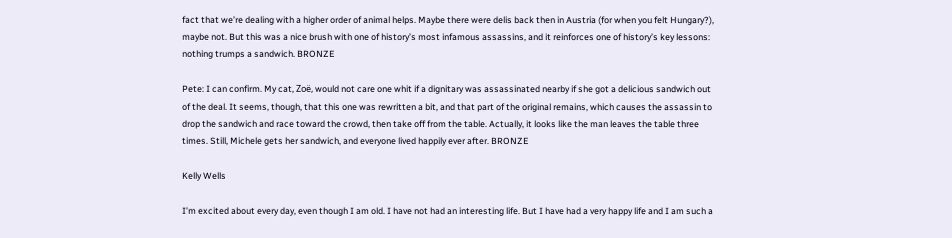fact that we’re dealing with a higher order of animal helps. Maybe there were delis back then in Austria (for when you felt Hungary?), maybe not. But this was a nice brush with one of history’s most infamous assassins, and it reinforces one of history’s key lessons: nothing trumps a sandwich. BRONZE

Pete: I can confirm. My cat, Zoë, would not care one whit if a dignitary was assassinated nearby if she got a delicious sandwich out of the deal. It seems, though, that this one was rewritten a bit, and that part of the original remains, which causes the assassin to drop the sandwich and race toward the crowd, then take off from the table. Actually, it looks like the man leaves the table three times. Still, Michele gets her sandwich, and everyone lived happily ever after. BRONZE

Kelly Wells

I’m excited about every day, even though I am old. I have not had an interesting life. But I have had a very happy life and I am such a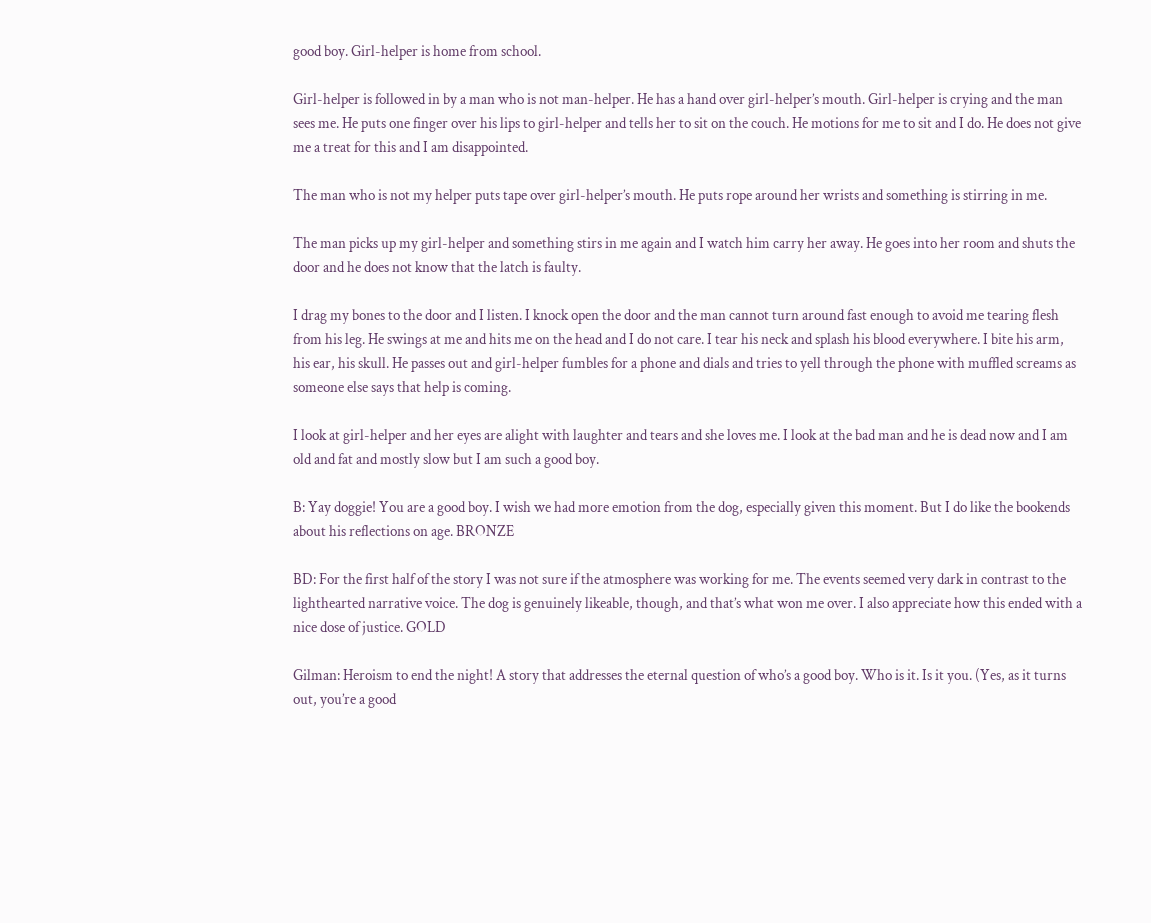good boy. Girl-helper is home from school.

Girl-helper is followed in by a man who is not man-helper. He has a hand over girl-helper’s mouth. Girl-helper is crying and the man sees me. He puts one finger over his lips to girl-helper and tells her to sit on the couch. He motions for me to sit and I do. He does not give me a treat for this and I am disappointed.

The man who is not my helper puts tape over girl-helper’s mouth. He puts rope around her wrists and something is stirring in me.

The man picks up my girl-helper and something stirs in me again and I watch him carry her away. He goes into her room and shuts the door and he does not know that the latch is faulty.

I drag my bones to the door and I listen. I knock open the door and the man cannot turn around fast enough to avoid me tearing flesh from his leg. He swings at me and hits me on the head and I do not care. I tear his neck and splash his blood everywhere. I bite his arm, his ear, his skull. He passes out and girl-helper fumbles for a phone and dials and tries to yell through the phone with muffled screams as someone else says that help is coming.

I look at girl-helper and her eyes are alight with laughter and tears and she loves me. I look at the bad man and he is dead now and I am old and fat and mostly slow but I am such a good boy.

B: Yay doggie! You are a good boy. I wish we had more emotion from the dog, especially given this moment. But I do like the bookends about his reflections on age. BRONZE

BD: For the first half of the story I was not sure if the atmosphere was working for me. The events seemed very dark in contrast to the lighthearted narrative voice. The dog is genuinely likeable, though, and that’s what won me over. I also appreciate how this ended with a nice dose of justice. GOLD

Gilman: Heroism to end the night! A story that addresses the eternal question of who’s a good boy. Who is it. Is it you. (Yes, as it turns out, you’re a good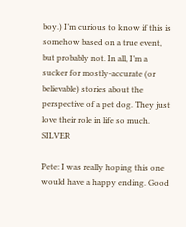boy.) I’m curious to know if this is somehow based on a true event, but probably not. In all, I’m a sucker for mostly-accurate (or believable) stories about the perspective of a pet dog. They just love their role in life so much. SILVER

Pete: I was really hoping this one would have a happy ending. Good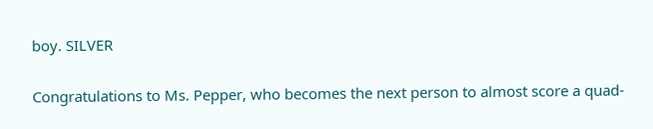boy. SILVER


Congratulations to Ms. Pepper, who becomes the next person to almost score a quad-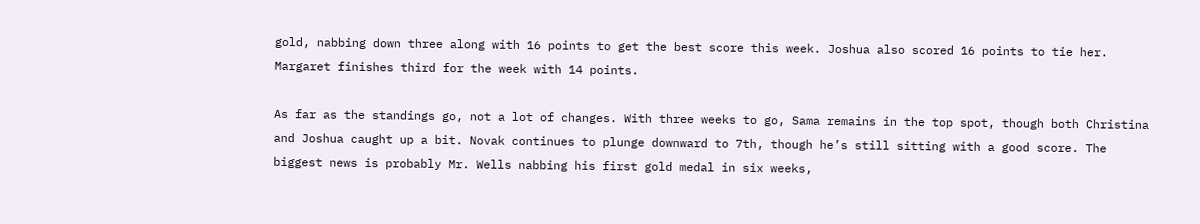gold, nabbing down three along with 16 points to get the best score this week. Joshua also scored 16 points to tie her. Margaret finishes third for the week with 14 points.

As far as the standings go, not a lot of changes. With three weeks to go, Sama remains in the top spot, though both Christina and Joshua caught up a bit. Novak continues to plunge downward to 7th, though he’s still sitting with a good score. The biggest news is probably Mr. Wells nabbing his first gold medal in six weeks,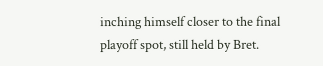inching himself closer to the final playoff spot, still held by Bret.